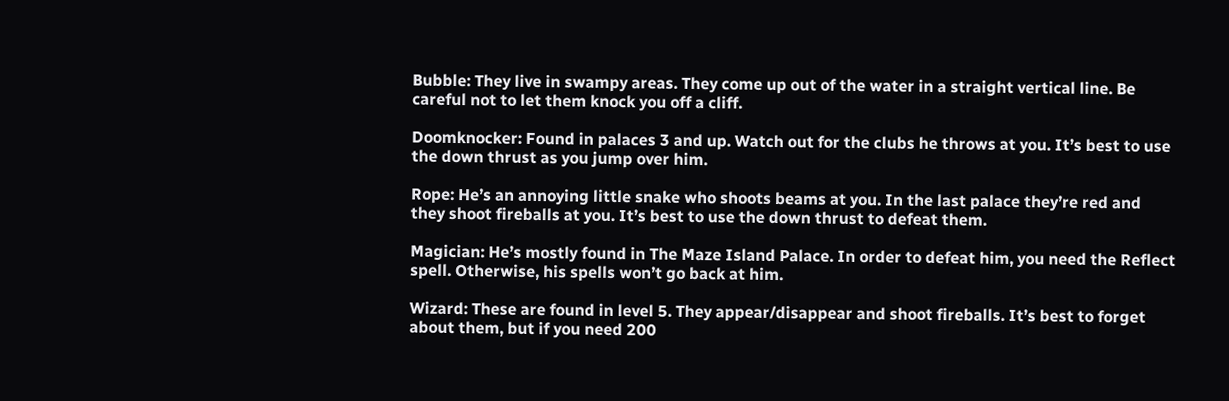Bubble: They live in swampy areas. They come up out of the water in a straight vertical line. Be careful not to let them knock you off a cliff.

Doomknocker: Found in palaces 3 and up. Watch out for the clubs he throws at you. It’s best to use the down thrust as you jump over him.

Rope: He’s an annoying little snake who shoots beams at you. In the last palace they’re red and they shoot fireballs at you. It’s best to use the down thrust to defeat them.

Magician: He’s mostly found in The Maze Island Palace. In order to defeat him, you need the Reflect spell. Otherwise, his spells won’t go back at him.

Wizard: These are found in level 5. They appear/disappear and shoot fireballs. It’s best to forget about them, but if you need 200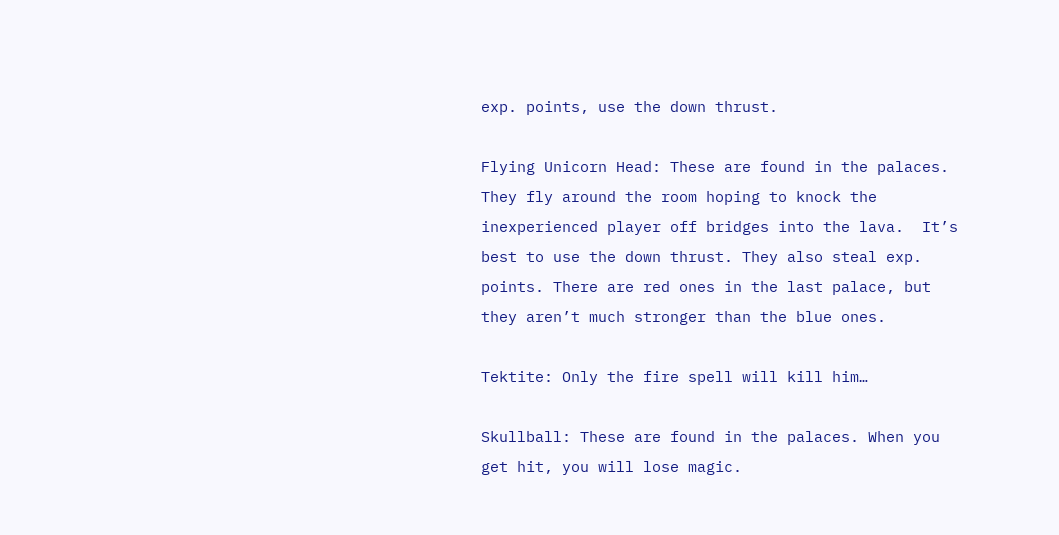exp. points, use the down thrust.

Flying Unicorn Head: These are found in the palaces. They fly around the room hoping to knock the inexperienced player off bridges into the lava.  It’s best to use the down thrust. They also steal exp. points. There are red ones in the last palace, but they aren’t much stronger than the blue ones.

Tektite: Only the fire spell will kill him…

Skullball: These are found in the palaces. When you get hit, you will lose magic.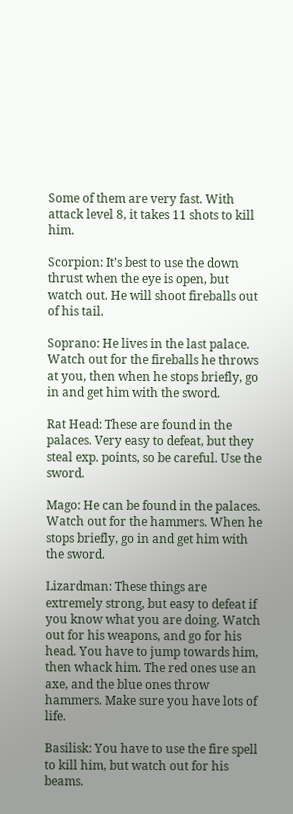Some of them are very fast. With attack level 8, it takes 11 shots to kill him.

Scorpion: It’s best to use the down thrust when the eye is open, but watch out. He will shoot fireballs out of his tail.

Soprano: He lives in the last palace. Watch out for the fireballs he throws at you, then when he stops briefly, go in and get him with the sword.

Rat Head: These are found in the palaces. Very easy to defeat, but they steal exp. points, so be careful. Use the sword.

Mago: He can be found in the palaces. Watch out for the hammers. When he stops briefly, go in and get him with the sword.

Lizardman: These things are extremely strong, but easy to defeat if you know what you are doing. Watch out for his weapons, and go for his head. You have to jump towards him, then whack him. The red ones use an axe, and the blue ones throw hammers. Make sure you have lots of life.

Basilisk: You have to use the fire spell to kill him, but watch out for his beams.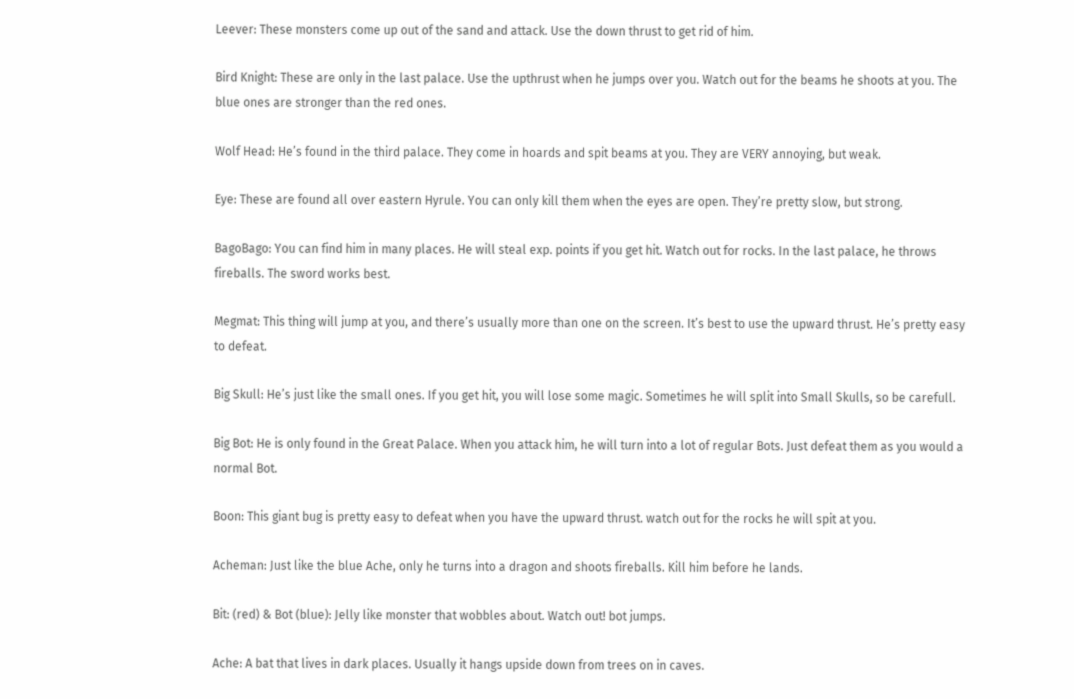Leever: These monsters come up out of the sand and attack. Use the down thrust to get rid of him.

Bird Knight: These are only in the last palace. Use the upthrust when he jumps over you. Watch out for the beams he shoots at you. The blue ones are stronger than the red ones.

Wolf Head: He’s found in the third palace. They come in hoards and spit beams at you. They are VERY annoying, but weak.

Eye: These are found all over eastern Hyrule. You can only kill them when the eyes are open. They’re pretty slow, but strong.

BagoBago: You can find him in many places. He will steal exp. points if you get hit. Watch out for rocks. In the last palace, he throws fireballs. The sword works best.

Megmat: This thing will jump at you, and there’s usually more than one on the screen. It’s best to use the upward thrust. He’s pretty easy to defeat.

Big Skull: He’s just like the small ones. If you get hit, you will lose some magic. Sometimes he will split into Small Skulls, so be carefull.

Big Bot: He is only found in the Great Palace. When you attack him, he will turn into a lot of regular Bots. Just defeat them as you would a normal Bot.

Boon: This giant bug is pretty easy to defeat when you have the upward thrust. watch out for the rocks he will spit at you.

Acheman: Just like the blue Ache, only he turns into a dragon and shoots fireballs. Kill him before he lands.

Bit: (red) & Bot (blue): Jelly like monster that wobbles about. Watch out! bot jumps.

Ache: A bat that lives in dark places. Usually it hangs upside down from trees on in caves.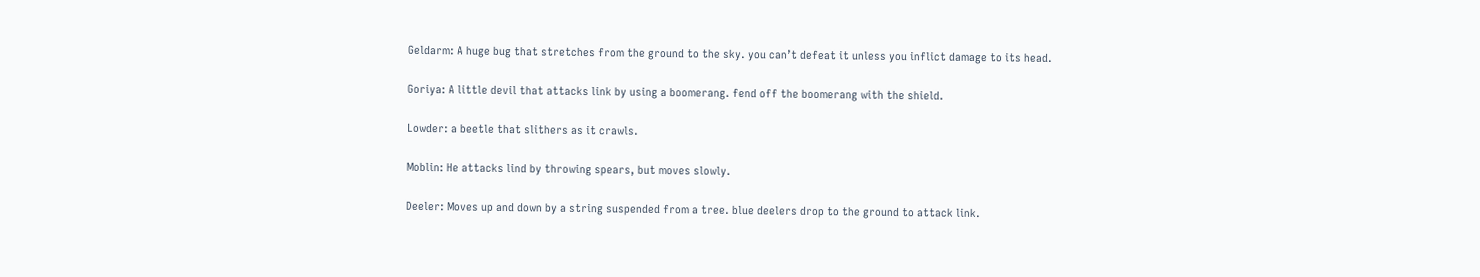Geldarm: A huge bug that stretches from the ground to the sky. you can’t defeat it unless you inflict damage to its head.

Goriya: A little devil that attacks link by using a boomerang. fend off the boomerang with the shield.

Lowder: a beetle that slithers as it crawls.

Moblin: He attacks lind by throwing spears, but moves slowly.

Deeler: Moves up and down by a string suspended from a tree. blue deelers drop to the ground to attack link.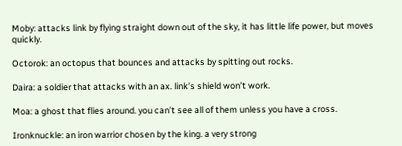Moby: attacks link by flying straight down out of the sky, it has little life power, but moves quickly.

Octorok: an octopus that bounces and attacks by spitting out rocks.

Daira: a soldier that attacks with an ax. link’s shield won’t work.

Moa: a ghost that flies around. you can’t see all of them unless you have a cross.

Ironknuckle: an iron warrior chosen by the king. a very strong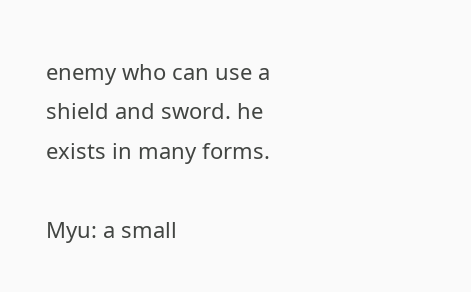enemy who can use a shield and sword. he exists in many forms.

Myu: a small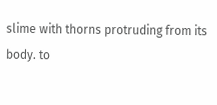slime with thorns protruding from its body. to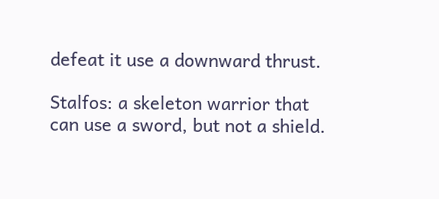defeat it use a downward thrust.

Stalfos: a skeleton warrior that can use a sword, but not a shield.